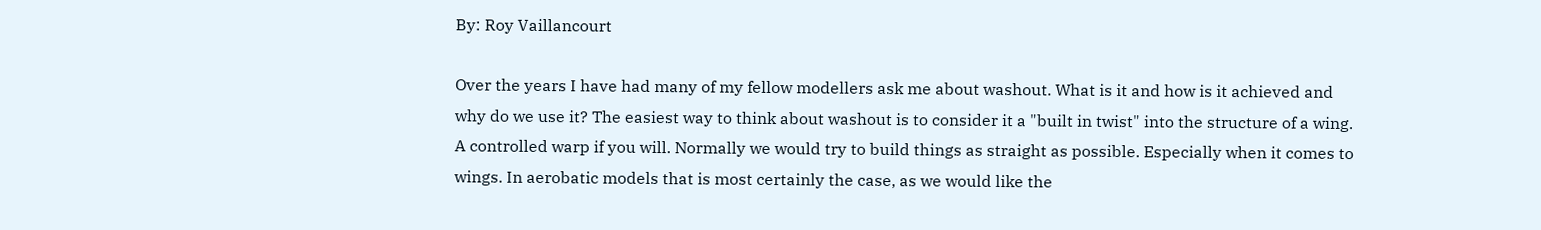By: Roy Vaillancourt

Over the years I have had many of my fellow modellers ask me about washout. What is it and how is it achieved and why do we use it? The easiest way to think about washout is to consider it a "built in twist" into the structure of a wing. A controlled warp if you will. Normally we would try to build things as straight as possible. Especially when it comes to wings. In aerobatic models that is most certainly the case, as we would like the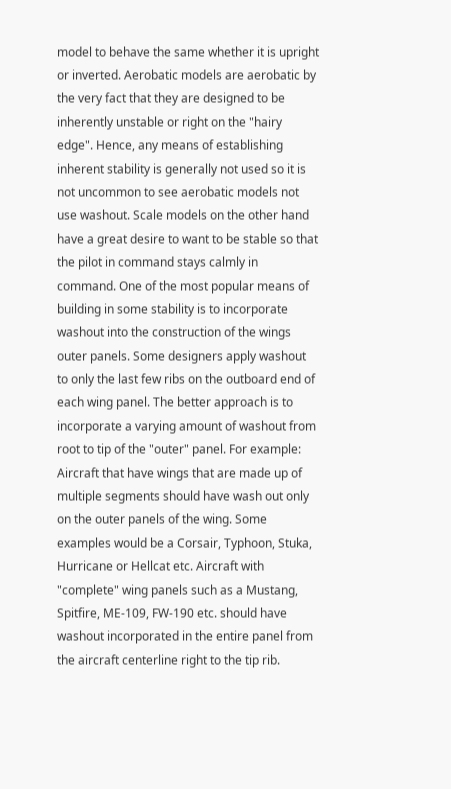model to behave the same whether it is upright or inverted. Aerobatic models are aerobatic by the very fact that they are designed to be inherently unstable or right on the "hairy edge". Hence, any means of establishing inherent stability is generally not used so it is not uncommon to see aerobatic models not use washout. Scale models on the other hand have a great desire to want to be stable so that the pilot in command stays calmly in command. One of the most popular means of building in some stability is to incorporate washout into the construction of the wings outer panels. Some designers apply washout to only the last few ribs on the outboard end of each wing panel. The better approach is to incorporate a varying amount of washout from root to tip of the "outer" panel. For example: Aircraft that have wings that are made up of multiple segments should have wash out only on the outer panels of the wing. Some examples would be a Corsair, Typhoon, Stuka, Hurricane or Hellcat etc. Aircraft with "complete" wing panels such as a Mustang, Spitfire, ME-109, FW-190 etc. should have washout incorporated in the entire panel from the aircraft centerline right to the tip rib.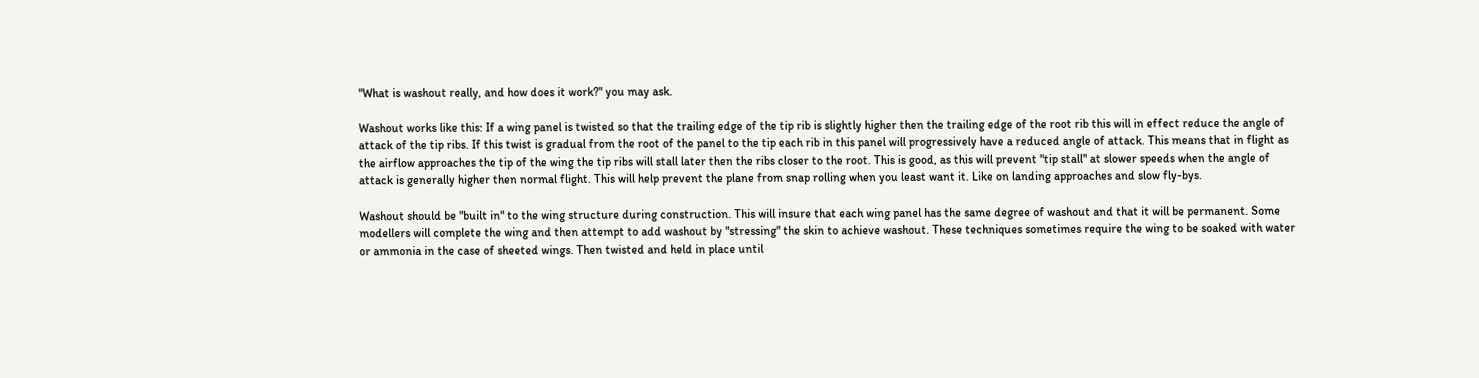"What is washout really, and how does it work?" you may ask.

Washout works like this: If a wing panel is twisted so that the trailing edge of the tip rib is slightly higher then the trailing edge of the root rib this will in effect reduce the angle of attack of the tip ribs. If this twist is gradual from the root of the panel to the tip each rib in this panel will progressively have a reduced angle of attack. This means that in flight as the airflow approaches the tip of the wing the tip ribs will stall later then the ribs closer to the root. This is good, as this will prevent "tip stall" at slower speeds when the angle of attack is generally higher then normal flight. This will help prevent the plane from snap rolling when you least want it. Like on landing approaches and slow fly-bys.

Washout should be "built in" to the wing structure during construction. This will insure that each wing panel has the same degree of washout and that it will be permanent. Some modellers will complete the wing and then attempt to add washout by "stressing" the skin to achieve washout. These techniques sometimes require the wing to be soaked with water or ammonia in the case of sheeted wings. Then twisted and held in place until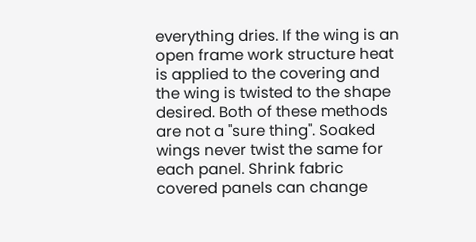everything dries. If the wing is an open frame work structure heat is applied to the covering and the wing is twisted to the shape desired. Both of these methods are not a "sure thing". Soaked wings never twist the same for each panel. Shrink fabric covered panels can change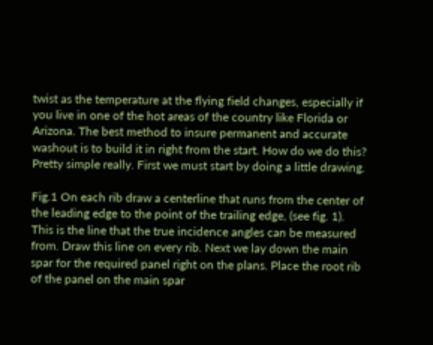twist as the temperature at the flying field changes, especially if you live in one of the hot areas of the country like Florida or Arizona. The best method to insure permanent and accurate washout is to build it in right from the start. How do we do this? Pretty simple really. First we must start by doing a little drawing.

Fig.1 On each rib draw a centerline that runs from the center of the leading edge to the point of the trailing edge, (see fig. 1). This is the line that the true incidence angles can be measured from. Draw this line on every rib. Next we lay down the main spar for the required panel right on the plans. Place the root rib of the panel on the main spar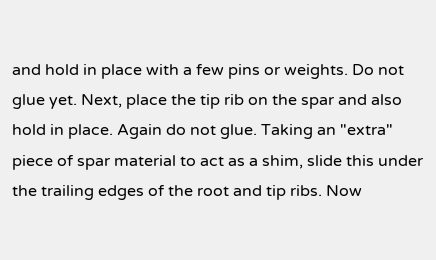and hold in place with a few pins or weights. Do not glue yet. Next, place the tip rib on the spar and also hold in place. Again do not glue. Taking an "extra" piece of spar material to act as a shim, slide this under the trailing edges of the root and tip ribs. Now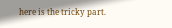here is the tricky part.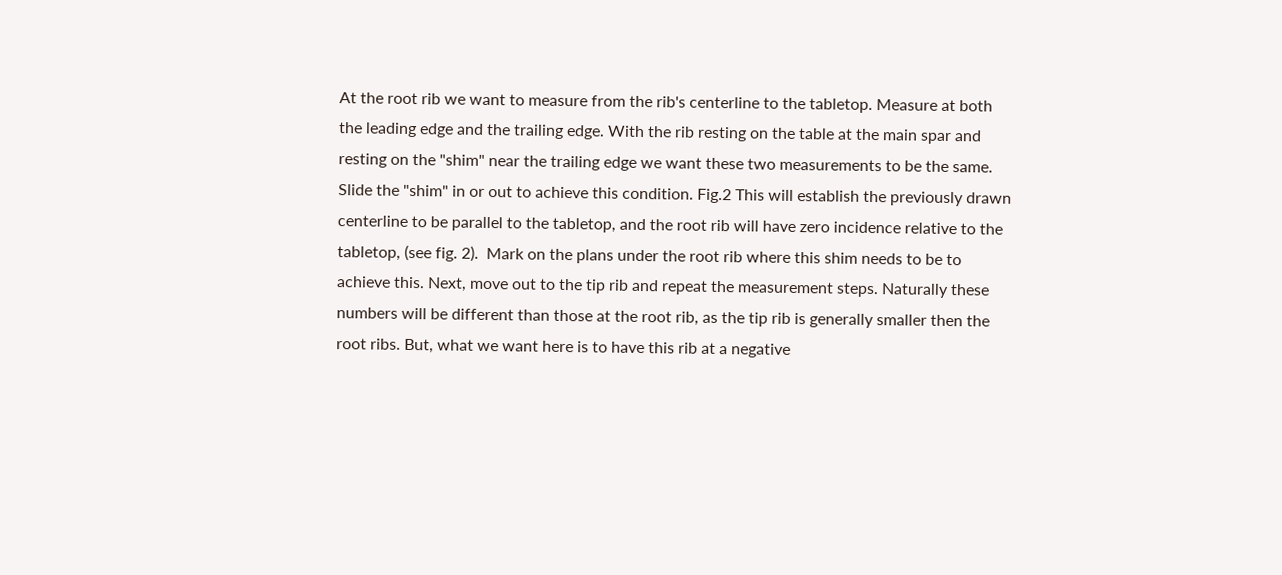At the root rib we want to measure from the rib's centerline to the tabletop. Measure at both the leading edge and the trailing edge. With the rib resting on the table at the main spar and resting on the "shim" near the trailing edge we want these two measurements to be the same. Slide the "shim" in or out to achieve this condition. Fig.2 This will establish the previously drawn centerline to be parallel to the tabletop, and the root rib will have zero incidence relative to the tabletop, (see fig. 2).  Mark on the plans under the root rib where this shim needs to be to achieve this. Next, move out to the tip rib and repeat the measurement steps. Naturally these numbers will be different than those at the root rib, as the tip rib is generally smaller then the root ribs. But, what we want here is to have this rib at a negative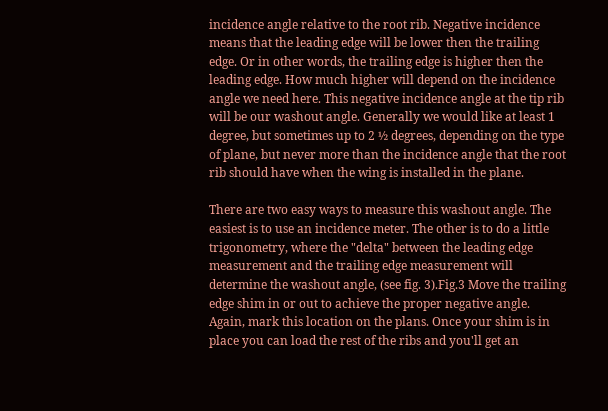incidence angle relative to the root rib. Negative incidence means that the leading edge will be lower then the trailing edge. Or in other words, the trailing edge is higher then the leading edge. How much higher will depend on the incidence angle we need here. This negative incidence angle at the tip rib will be our washout angle. Generally we would like at least 1 degree, but sometimes up to 2 ½ degrees, depending on the type of plane, but never more than the incidence angle that the root rib should have when the wing is installed in the plane.

There are two easy ways to measure this washout angle. The easiest is to use an incidence meter. The other is to do a little trigonometry, where the "delta" between the leading edge measurement and the trailing edge measurement will determine the washout angle, (see fig. 3).Fig.3 Move the trailing edge shim in or out to achieve the proper negative angle. Again, mark this location on the plans. Once your shim is in place you can load the rest of the ribs and you'll get an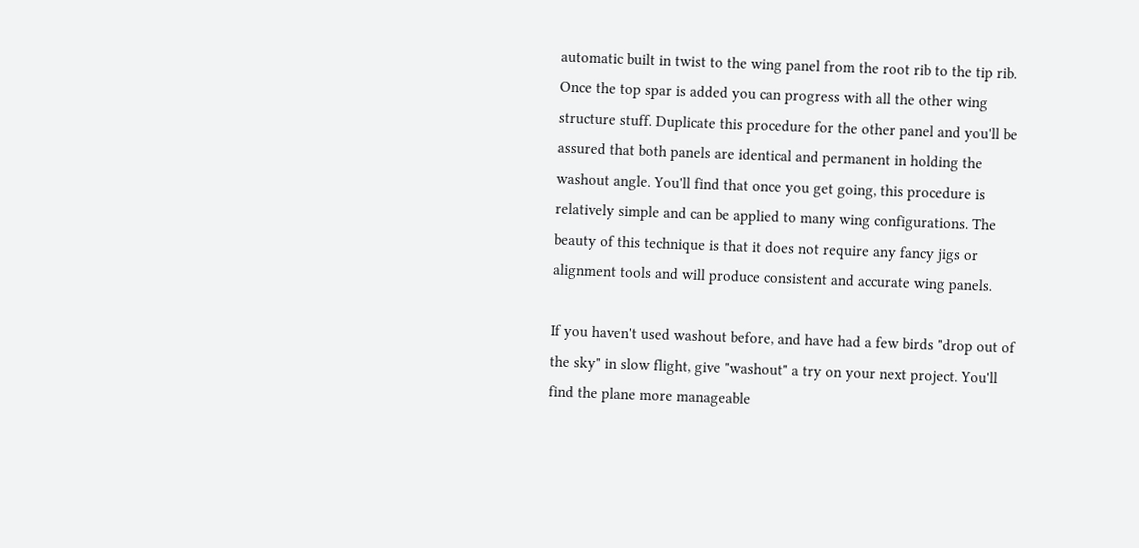automatic built in twist to the wing panel from the root rib to the tip rib.  Once the top spar is added you can progress with all the other wing structure stuff. Duplicate this procedure for the other panel and you'll be assured that both panels are identical and permanent in holding the washout angle. You'll find that once you get going, this procedure is relatively simple and can be applied to many wing configurations. The beauty of this technique is that it does not require any fancy jigs or alignment tools and will produce consistent and accurate wing panels.

If you haven't used washout before, and have had a few birds "drop out of the sky" in slow flight, give "washout" a try on your next project. You'll find the plane more manageable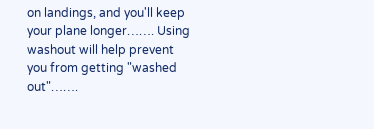on landings, and you'll keep your plane longer……. Using washout will help prevent you from getting "washed out"…….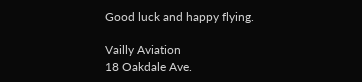Good luck and happy flying.

Vailly Aviation
18 Oakdale Ave.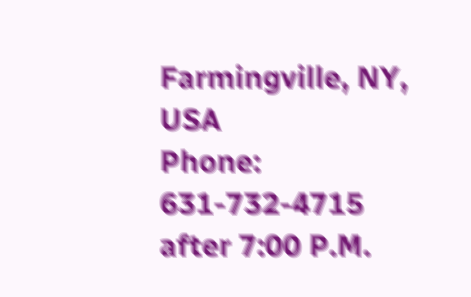Farmingville, NY, USA
Phone:  631-732-4715 after 7:00 P.M.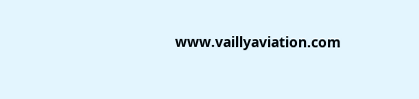www.vaillyaviation.com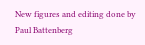New figures and editing done by Paul Battenberg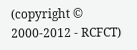(copyright © 2000-2012 - RCFCT)